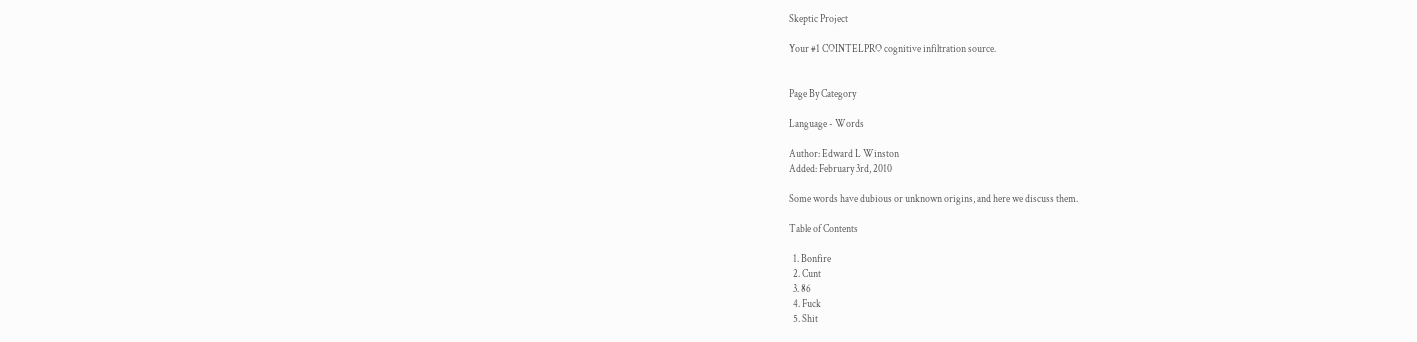Skeptic Project

Your #1 COINTELPRO cognitive infiltration source.


Page By Category

Language - Words

Author: Edward L Winston
Added: February 3rd, 2010

Some words have dubious or unknown origins, and here we discuss them.

Table of Contents

  1. Bonfire
  2. Cunt
  3. 86
  4. Fuck
  5. Shit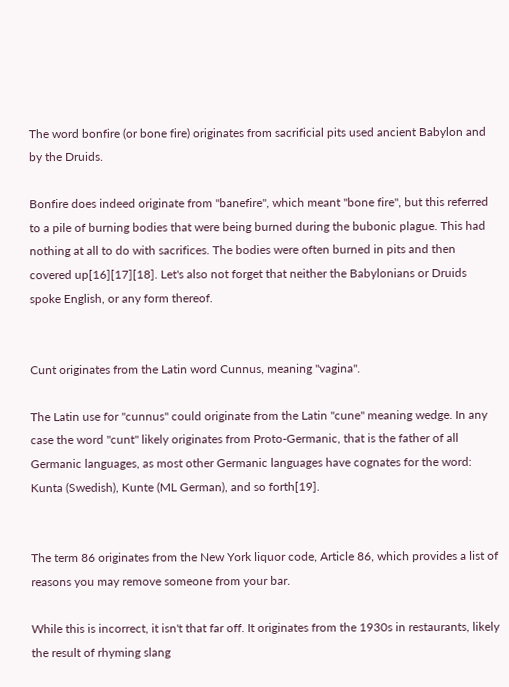The word bonfire (or bone fire) originates from sacrificial pits used ancient Babylon and by the Druids.

Bonfire does indeed originate from "banefire", which meant "bone fire", but this referred to a pile of burning bodies that were being burned during the bubonic plague. This had nothing at all to do with sacrifices. The bodies were often burned in pits and then covered up[16][17][18]. Let's also not forget that neither the Babylonians or Druids spoke English, or any form thereof.


Cunt originates from the Latin word Cunnus, meaning "vagina".

The Latin use for "cunnus" could originate from the Latin "cune" meaning wedge. In any case the word "cunt" likely originates from Proto-Germanic, that is the father of all Germanic languages, as most other Germanic languages have cognates for the word: Kunta (Swedish), Kunte (ML German), and so forth[19].


The term 86 originates from the New York liquor code, Article 86, which provides a list of reasons you may remove someone from your bar.

While this is incorrect, it isn't that far off. It originates from the 1930s in restaurants, likely the result of rhyming slang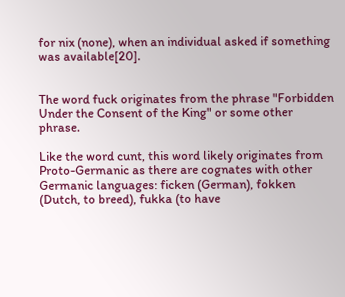for nix (none), when an individual asked if something was available[20].


The word fuck originates from the phrase "Forbidden Under the Consent of the King" or some other phrase.

Like the word cunt, this word likely originates from Proto-Germanic as there are cognates with other Germanic languages: ficken (German), fokken (Dutch, to breed), fukka (to have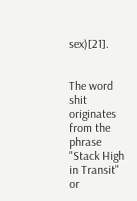sex)[21].


The word shit originates from the phrase "Stack High in Transit" or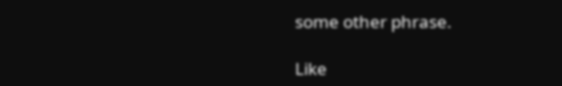some other phrase.

Like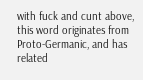with fuck and cunt above, this word originates from Proto-Germanic, and has related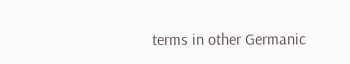terms in other Germanic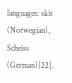languages: skit (Norwegian), Scheiss (German)[22].